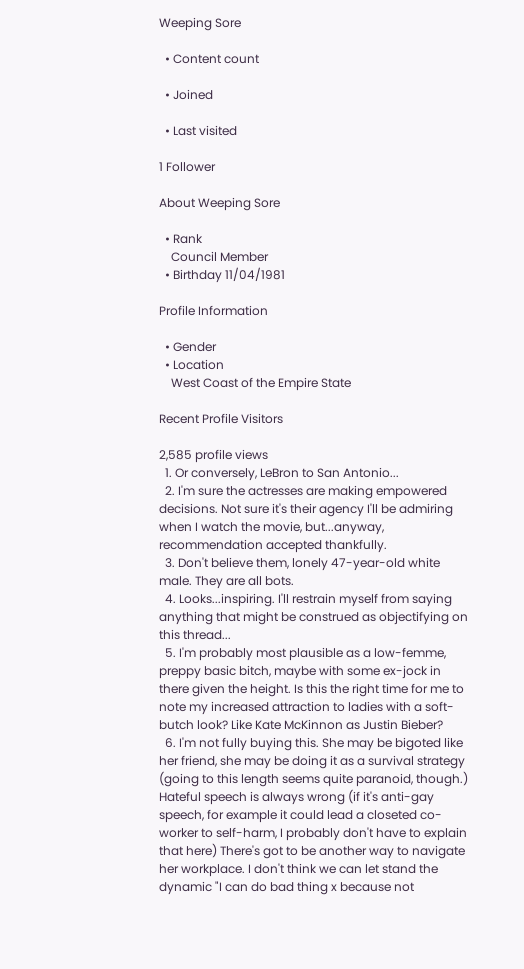Weeping Sore

  • Content count

  • Joined

  • Last visited

1 Follower

About Weeping Sore

  • Rank
    Council Member
  • Birthday 11/04/1981

Profile Information

  • Gender
  • Location
    West Coast of the Empire State

Recent Profile Visitors

2,585 profile views
  1. Or conversely, LeBron to San Antonio...
  2. I'm sure the actresses are making empowered decisions. Not sure it's their agency I'll be admiring when I watch the movie, but...anyway, recommendation accepted thankfully.
  3. Don't believe them, lonely 47-year-old white male. They are all bots.
  4. Looks...inspiring. I'll restrain myself from saying anything that might be construed as objectifying on this thread...
  5. I'm probably most plausible as a low-femme, preppy basic bitch, maybe with some ex-jock in there given the height. Is this the right time for me to note my increased attraction to ladies with a soft-butch look? Like Kate McKinnon as Justin Bieber?
  6. I'm not fully buying this. She may be bigoted like her friend, she may be doing it as a survival strategy (going to this length seems quite paranoid, though.) Hateful speech is always wrong (if it's anti-gay speech, for example it could lead a closeted co-worker to self-harm, I probably don't have to explain that here) There's got to be another way to navigate her workplace. I don't think we can let stand the dynamic "I can do bad thing x because not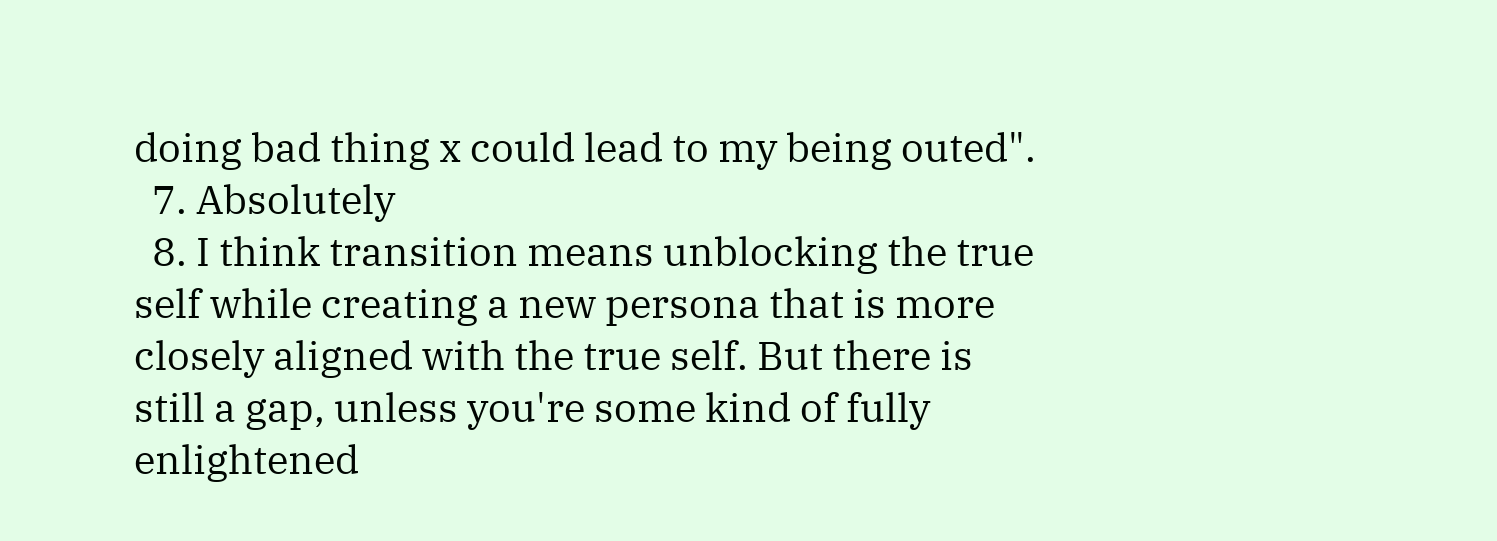doing bad thing x could lead to my being outed".
  7. Absolutely
  8. I think transition means unblocking the true self while creating a new persona that is more closely aligned with the true self. But there is still a gap, unless you're some kind of fully enlightened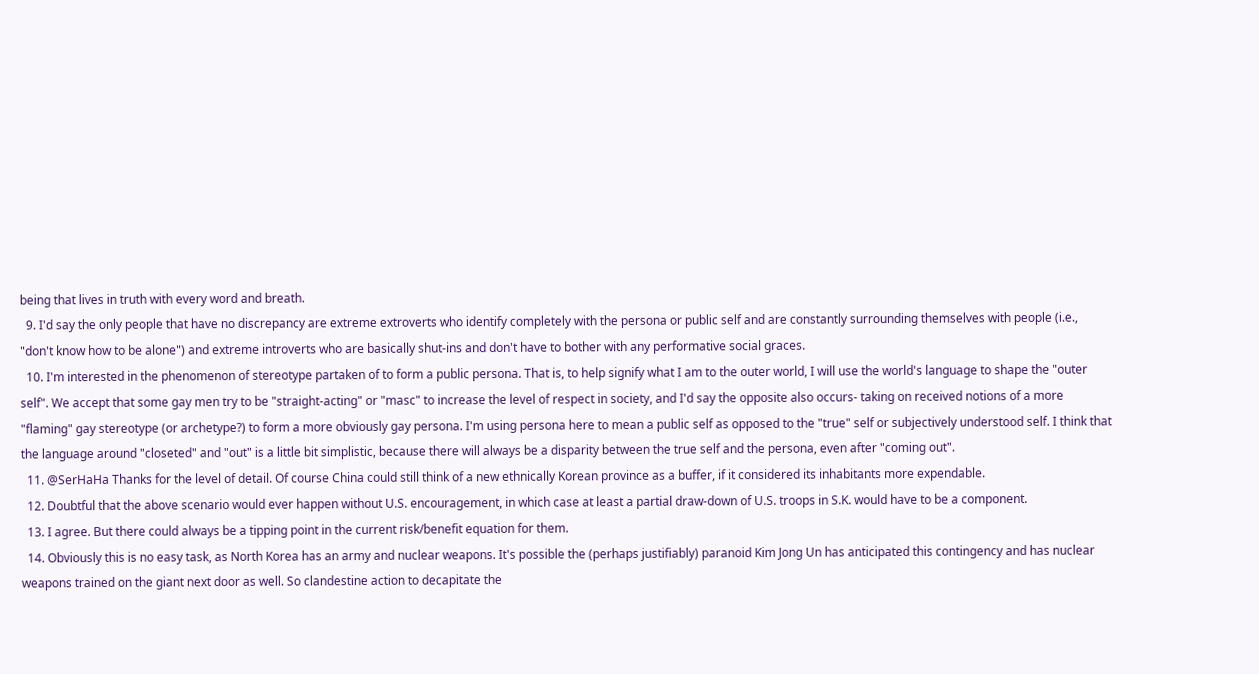being that lives in truth with every word and breath.
  9. I'd say the only people that have no discrepancy are extreme extroverts who identify completely with the persona or public self and are constantly surrounding themselves with people (i.e., "don't know how to be alone") and extreme introverts who are basically shut-ins and don't have to bother with any performative social graces.
  10. I'm interested in the phenomenon of stereotype partaken of to form a public persona. That is, to help signify what I am to the outer world, I will use the world's language to shape the "outer self". We accept that some gay men try to be "straight-acting" or "masc" to increase the level of respect in society, and I'd say the opposite also occurs- taking on received notions of a more "flaming" gay stereotype (or archetype?) to form a more obviously gay persona. I'm using persona here to mean a public self as opposed to the "true" self or subjectively understood self. I think that the language around "closeted" and "out" is a little bit simplistic, because there will always be a disparity between the true self and the persona, even after "coming out".
  11. @SerHaHa Thanks for the level of detail. Of course China could still think of a new ethnically Korean province as a buffer, if it considered its inhabitants more expendable.
  12. Doubtful that the above scenario would ever happen without U.S. encouragement, in which case at least a partial draw-down of U.S. troops in S.K. would have to be a component.
  13. I agree. But there could always be a tipping point in the current risk/benefit equation for them.
  14. Obviously this is no easy task, as North Korea has an army and nuclear weapons. It's possible the (perhaps justifiably) paranoid Kim Jong Un has anticipated this contingency and has nuclear weapons trained on the giant next door as well. So clandestine action to decapitate the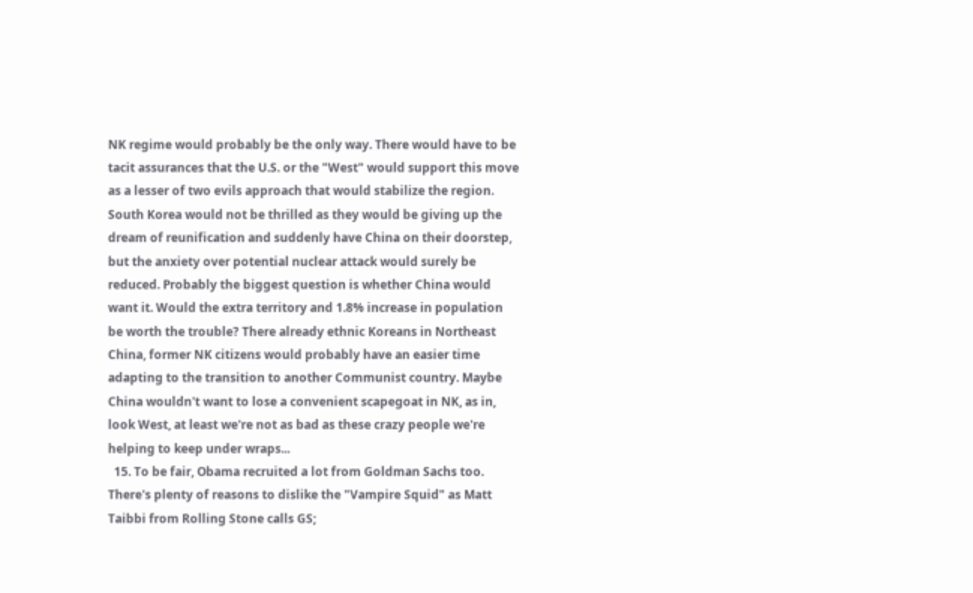NK regime would probably be the only way. There would have to be tacit assurances that the U.S. or the "West" would support this move as a lesser of two evils approach that would stabilize the region. South Korea would not be thrilled as they would be giving up the dream of reunification and suddenly have China on their doorstep, but the anxiety over potential nuclear attack would surely be reduced. Probably the biggest question is whether China would want it. Would the extra territory and 1.8% increase in population be worth the trouble? There already ethnic Koreans in Northeast China, former NK citizens would probably have an easier time adapting to the transition to another Communist country. Maybe China wouldn't want to lose a convenient scapegoat in NK, as in, look West, at least we're not as bad as these crazy people we're helping to keep under wraps...
  15. To be fair, Obama recruited a lot from Goldman Sachs too. There's plenty of reasons to dislike the "Vampire Squid" as Matt Taibbi from Rolling Stone calls GS;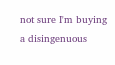not sure I'm buying a disingenuous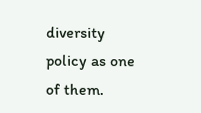diversity policy as one of them.